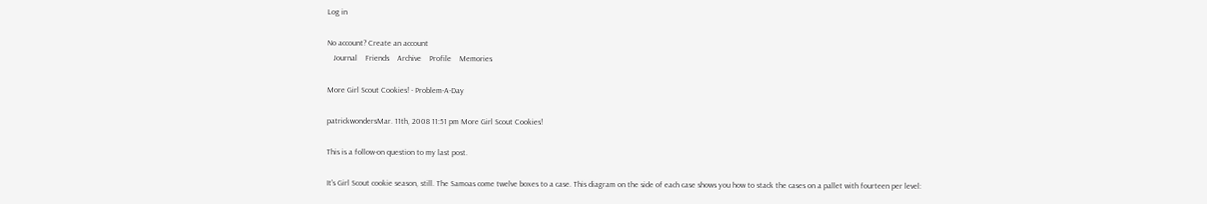Log in

No account? Create an account
   Journal    Friends    Archive    Profile    Memories

More Girl Scout Cookies! - Problem-A-Day

patrickwondersMar. 11th, 2008 11:51 pm More Girl Scout Cookies!

This is a follow-on question to my last post.

It's Girl Scout cookie season, still. The Samoas come twelve boxes to a case. This diagram on the side of each case shows you how to stack the cases on a pallet with fourteen per level: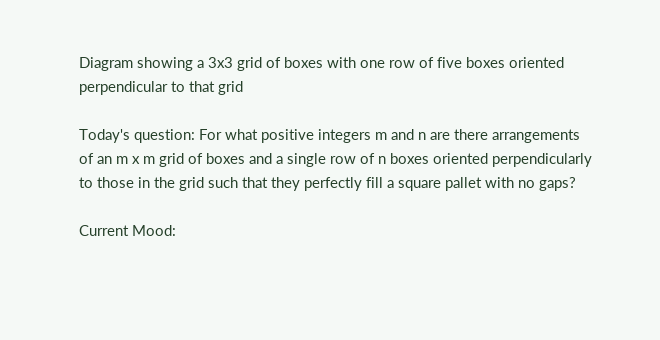Diagram showing a 3x3 grid of boxes with one row of five boxes oriented perpendicular to that grid

Today's question: For what positive integers m and n are there arrangements of an m x m grid of boxes and a single row of n boxes oriented perpendicularly to those in the grid such that they perfectly fill a square pallet with no gaps?

Current Mood: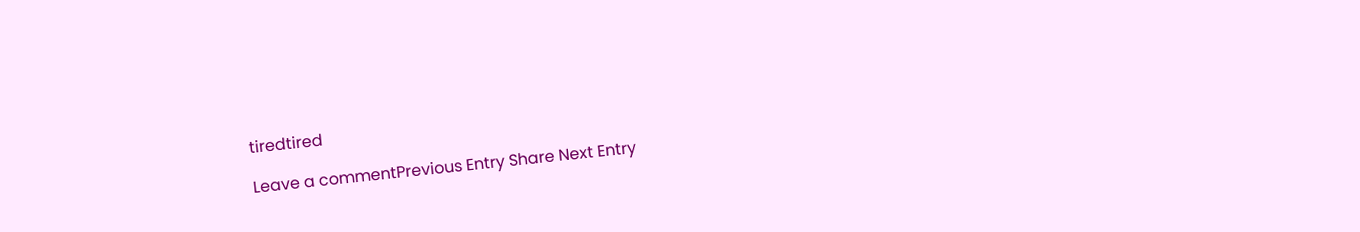tiredtired

Leave a commentPrevious Entry Share Next Entry